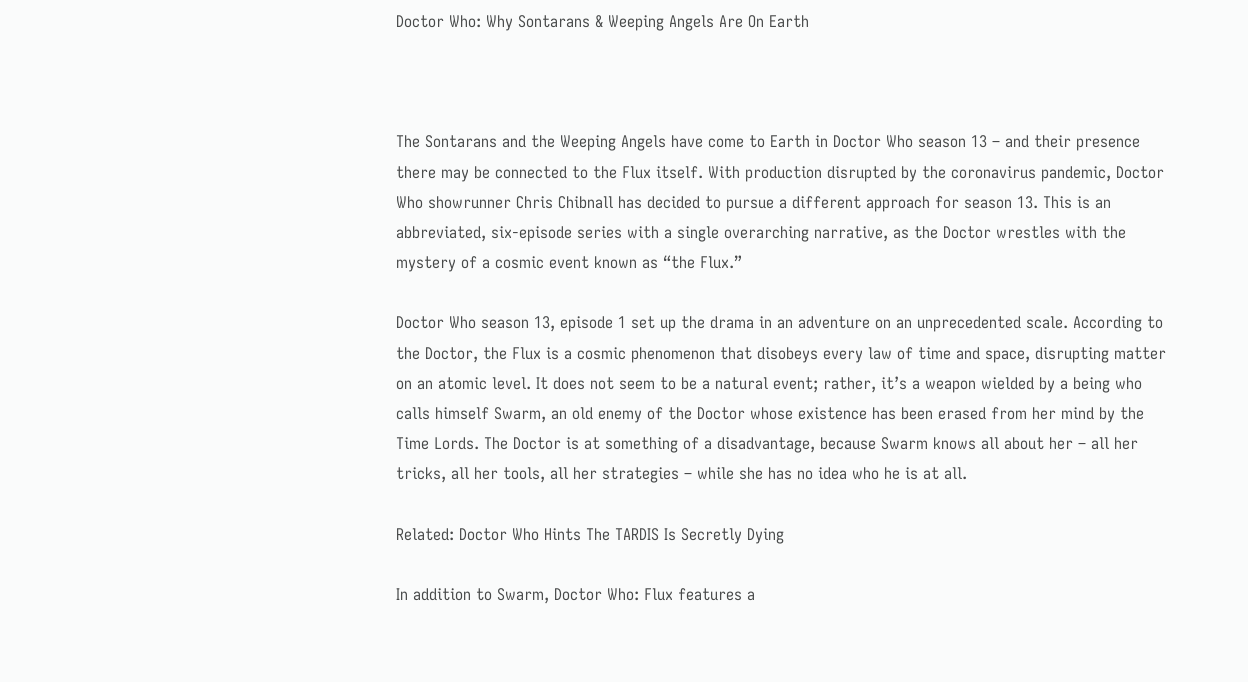Doctor Who: Why Sontarans & Weeping Angels Are On Earth



The Sontarans and the Weeping Angels have come to Earth in Doctor Who season 13 – and their presence there may be connected to the Flux itself. With production disrupted by the coronavirus pandemic, Doctor Who showrunner Chris Chibnall has decided to pursue a different approach for season 13. This is an abbreviated, six-episode series with a single overarching narrative, as the Doctor wrestles with the mystery of a cosmic event known as “the Flux.”

Doctor Who season 13, episode 1 set up the drama in an adventure on an unprecedented scale. According to the Doctor, the Flux is a cosmic phenomenon that disobeys every law of time and space, disrupting matter on an atomic level. It does not seem to be a natural event; rather, it’s a weapon wielded by a being who calls himself Swarm, an old enemy of the Doctor whose existence has been erased from her mind by the Time Lords. The Doctor is at something of a disadvantage, because Swarm knows all about her – all her tricks, all her tools, all her strategies – while she has no idea who he is at all.

Related: Doctor Who Hints The TARDIS Is Secretly Dying

In addition to Swarm, Doctor Who: Flux features a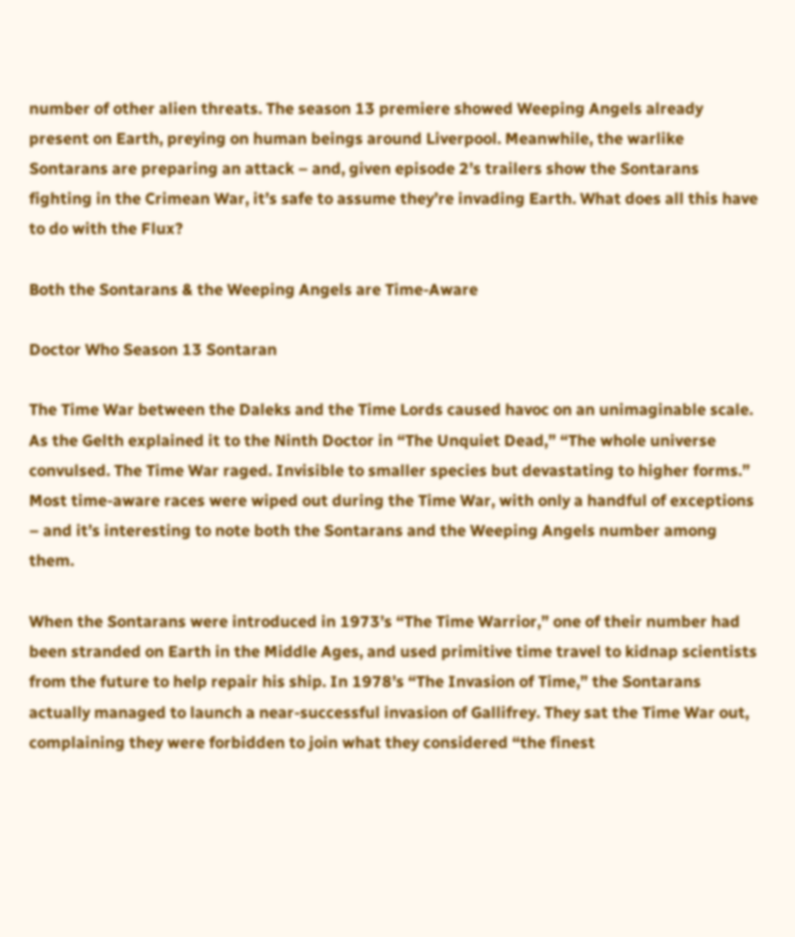number of other alien threats. The season 13 premiere showed Weeping Angels already present on Earth, preying on human beings around Liverpool. Meanwhile, the warlike Sontarans are preparing an attack – and, given episode 2’s trailers show the Sontarans fighting in the Crimean War, it’s safe to assume they’re invading Earth. What does all this have to do with the Flux?

Both the Sontarans & the Weeping Angels are Time-Aware

Doctor Who Season 13 Sontaran

The Time War between the Daleks and the Time Lords caused havoc on an unimaginable scale. As the Gelth explained it to the Ninth Doctor in “The Unquiet Dead,” “The whole universe convulsed. The Time War raged. Invisible to smaller species but devastating to higher forms.” Most time-aware races were wiped out during the Time War, with only a handful of exceptions – and it’s interesting to note both the Sontarans and the Weeping Angels number among them.

When the Sontarans were introduced in 1973’s “The Time Warrior,” one of their number had been stranded on Earth in the Middle Ages, and used primitive time travel to kidnap scientists from the future to help repair his ship. In 1978’s “The Invasion of Time,” the Sontarans actually managed to launch a near-successful invasion of Gallifrey. They sat the Time War out, complaining they were forbidden to join what they considered “the finest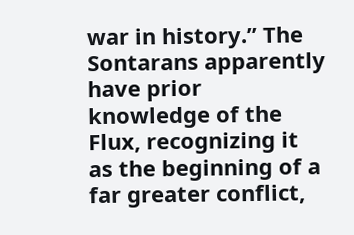war in history.” The Sontarans apparently have prior knowledge of the Flux, recognizing it as the beginning of a far greater conflict,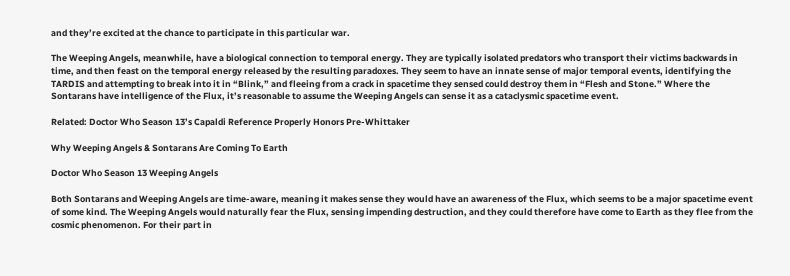and they’re excited at the chance to participate in this particular war.

The Weeping Angels, meanwhile, have a biological connection to temporal energy. They are typically isolated predators who transport their victims backwards in time, and then feast on the temporal energy released by the resulting paradoxes. They seem to have an innate sense of major temporal events, identifying the TARDIS and attempting to break into it in “Blink,” and fleeing from a crack in spacetime they sensed could destroy them in “Flesh and Stone.” Where the Sontarans have intelligence of the Flux, it’s reasonable to assume the Weeping Angels can sense it as a cataclysmic spacetime event.

Related: Doctor Who Season 13’s Capaldi Reference Properly Honors Pre-Whittaker

Why Weeping Angels & Sontarans Are Coming To Earth

Doctor Who Season 13 Weeping Angels

Both Sontarans and Weeping Angels are time-aware, meaning it makes sense they would have an awareness of the Flux, which seems to be a major spacetime event of some kind. The Weeping Angels would naturally fear the Flux, sensing impending destruction, and they could therefore have come to Earth as they flee from the cosmic phenomenon. For their part in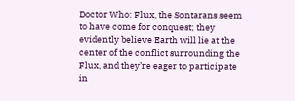Doctor Who: Flux, the Sontarans seem to have come for conquest; they evidently believe Earth will lie at the center of the conflict surrounding the Flux, and they’re eager to participate in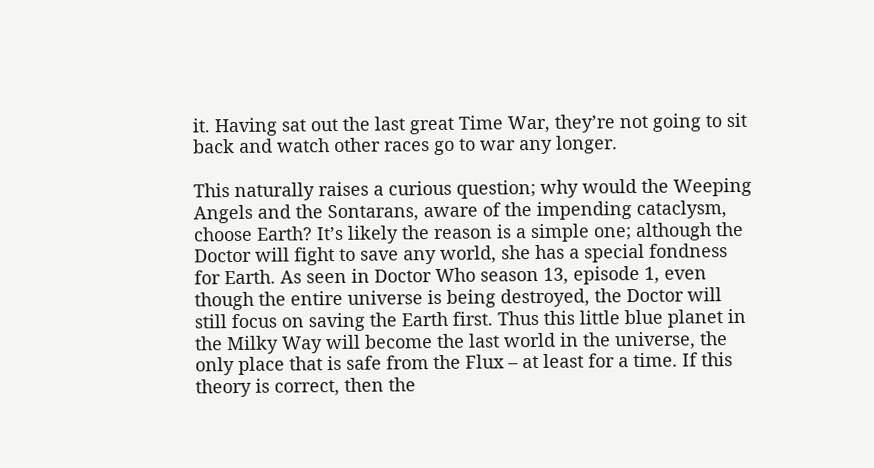it. Having sat out the last great Time War, they’re not going to sit back and watch other races go to war any longer.

This naturally raises a curious question; why would the Weeping Angels and the Sontarans, aware of the impending cataclysm, choose Earth? It’s likely the reason is a simple one; although the Doctor will fight to save any world, she has a special fondness for Earth. As seen in Doctor Who season 13, episode 1, even though the entire universe is being destroyed, the Doctor will still focus on saving the Earth first. Thus this little blue planet in the Milky Way will become the last world in the universe, the only place that is safe from the Flux – at least for a time. If this theory is correct, then the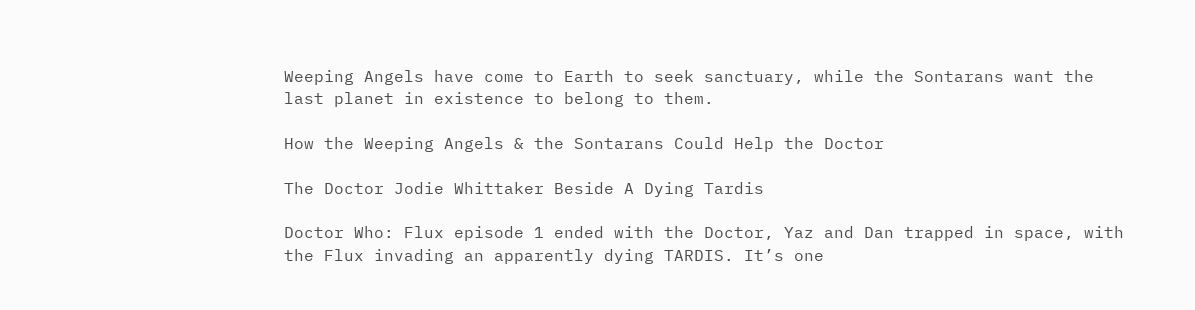Weeping Angels have come to Earth to seek sanctuary, while the Sontarans want the last planet in existence to belong to them.

How the Weeping Angels & the Sontarans Could Help the Doctor

The Doctor Jodie Whittaker Beside A Dying Tardis

Doctor Who: Flux episode 1 ended with the Doctor, Yaz and Dan trapped in space, with the Flux invading an apparently dying TARDIS. It’s one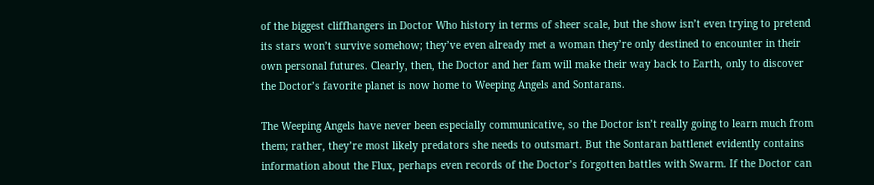of the biggest cliffhangers in Doctor Who history in terms of sheer scale, but the show isn’t even trying to pretend its stars won’t survive somehow; they’ve even already met a woman they’re only destined to encounter in their own personal futures. Clearly, then, the Doctor and her fam will make their way back to Earth, only to discover the Doctor’s favorite planet is now home to Weeping Angels and Sontarans.

The Weeping Angels have never been especially communicative, so the Doctor isn’t really going to learn much from them; rather, they’re most likely predators she needs to outsmart. But the Sontaran battlenet evidently contains information about the Flux, perhaps even records of the Doctor’s forgotten battles with Swarm. If the Doctor can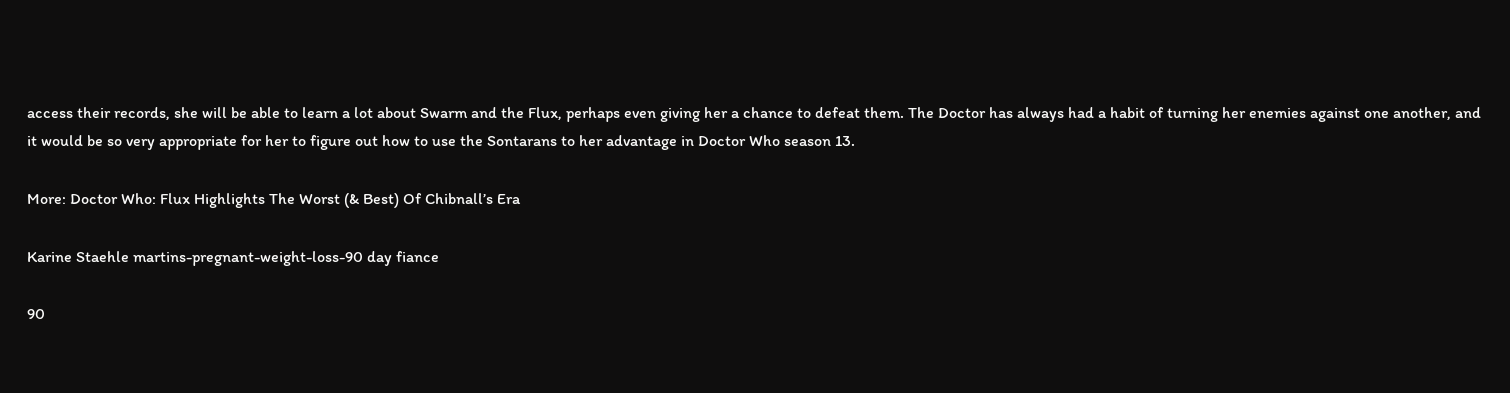access their records, she will be able to learn a lot about Swarm and the Flux, perhaps even giving her a chance to defeat them. The Doctor has always had a habit of turning her enemies against one another, and it would be so very appropriate for her to figure out how to use the Sontarans to her advantage in Doctor Who season 13.

More: Doctor Who: Flux Highlights The Worst (& Best) Of Chibnall’s Era

Karine Staehle martins-pregnant-weight-loss-90 day fiance

90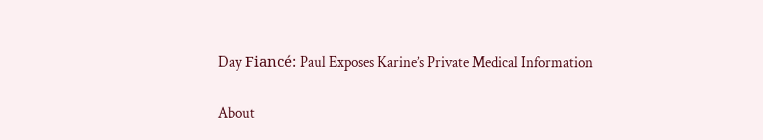Day Fiancé: Paul Exposes Karine’s Private Medical Information

About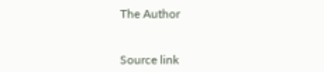The Author


Source link